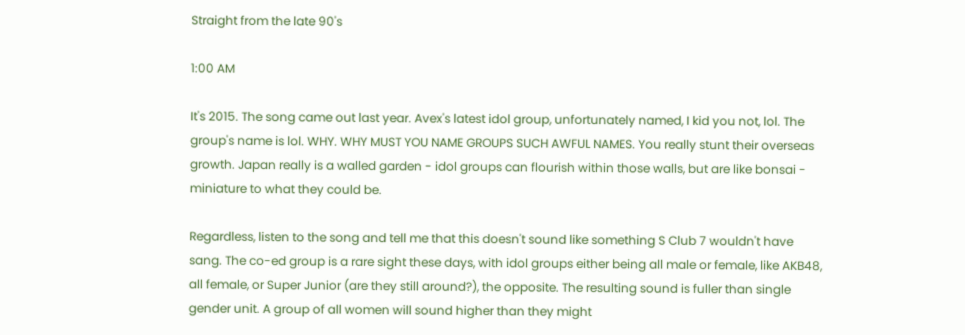Straight from the late 90's

1:00 AM

It's 2015. The song came out last year. Avex's latest idol group, unfortunately named, I kid you not, lol. The group's name is lol. WHY. WHY MUST YOU NAME GROUPS SUCH AWFUL NAMES. You really stunt their overseas growth. Japan really is a walled garden - idol groups can flourish within those walls, but are like bonsai - miniature to what they could be.

Regardless, listen to the song and tell me that this doesn't sound like something S Club 7 wouldn't have sang. The co-ed group is a rare sight these days, with idol groups either being all male or female, like AKB48, all female, or Super Junior (are they still around?), the opposite. The resulting sound is fuller than single gender unit. A group of all women will sound higher than they might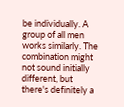be individually. A group of all men works similarly. The combination might not sound initially different, but there's definitely a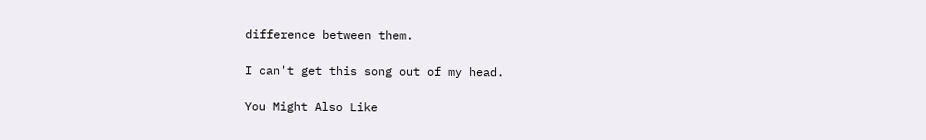difference between them.

I can't get this song out of my head.

You Might Also Like